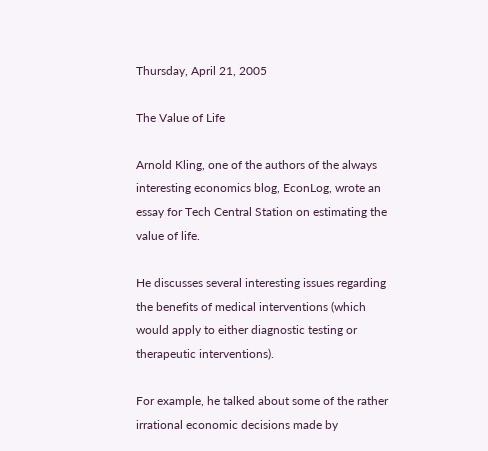Thursday, April 21, 2005

The Value of Life

Arnold Kling, one of the authors of the always interesting economics blog, EconLog, wrote an essay for Tech Central Station on estimating the value of life.

He discusses several interesting issues regarding the benefits of medical interventions (which would apply to either diagnostic testing or therapeutic interventions).

For example, he talked about some of the rather irrational economic decisions made by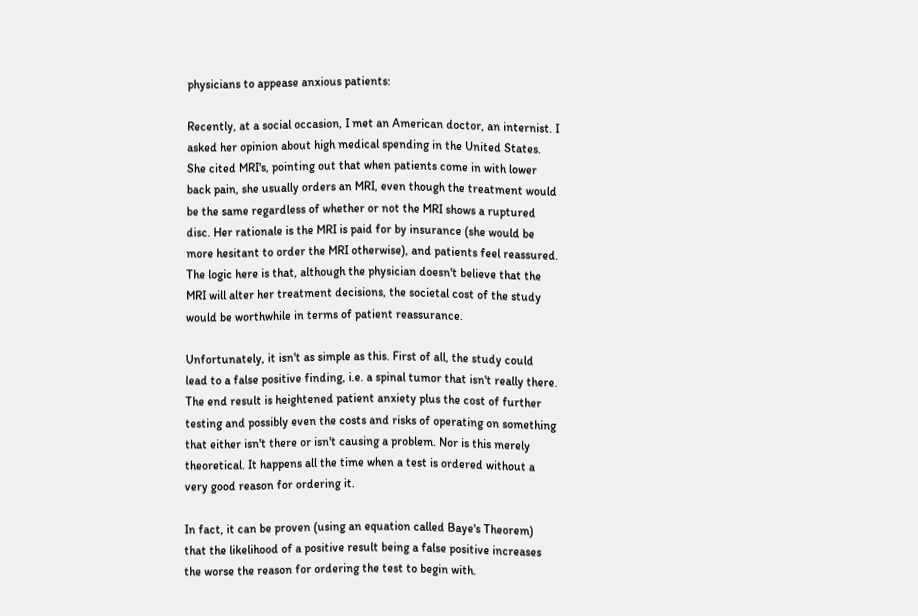physicians to appease anxious patients:

Recently, at a social occasion, I met an American doctor, an internist. I asked her opinion about high medical spending in the United States. She cited MRI's, pointing out that when patients come in with lower back pain, she usually orders an MRI, even though the treatment would be the same regardless of whether or not the MRI shows a ruptured disc. Her rationale is the MRI is paid for by insurance (she would be more hesitant to order the MRI otherwise), and patients feel reassured.
The logic here is that, although the physician doesn't believe that the MRI will alter her treatment decisions, the societal cost of the study would be worthwhile in terms of patient reassurance.

Unfortunately, it isn't as simple as this. First of all, the study could lead to a false positive finding, i.e. a spinal tumor that isn't really there. The end result is heightened patient anxiety plus the cost of further testing and possibly even the costs and risks of operating on something that either isn't there or isn't causing a problem. Nor is this merely theoretical. It happens all the time when a test is ordered without a very good reason for ordering it.

In fact, it can be proven (using an equation called Baye's Theorem) that the likelihood of a positive result being a false positive increases the worse the reason for ordering the test to begin with.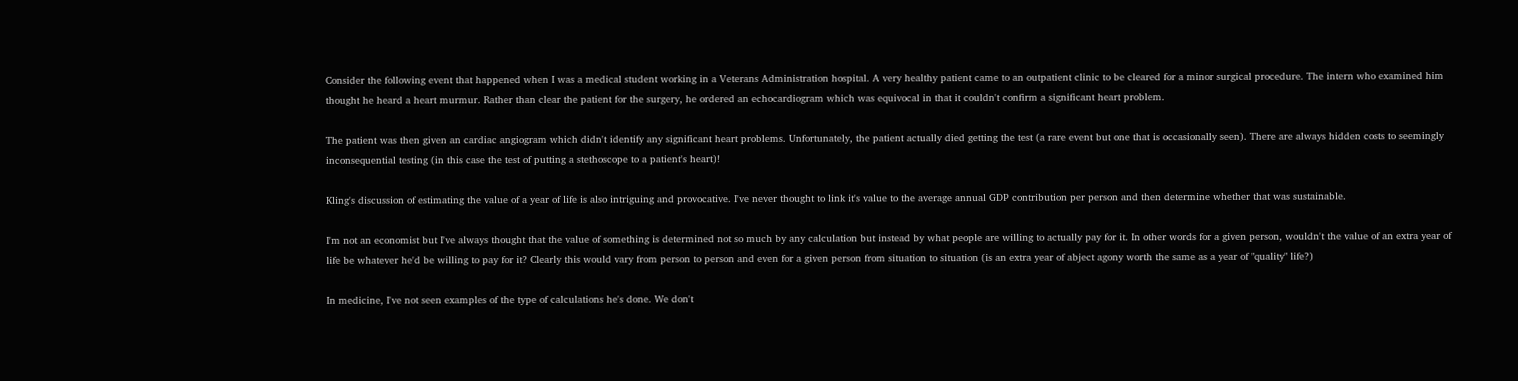Consider the following event that happened when I was a medical student working in a Veterans Administration hospital. A very healthy patient came to an outpatient clinic to be cleared for a minor surgical procedure. The intern who examined him thought he heard a heart murmur. Rather than clear the patient for the surgery, he ordered an echocardiogram which was equivocal in that it couldn't confirm a significant heart problem.

The patient was then given an cardiac angiogram which didn't identify any significant heart problems. Unfortunately, the patient actually died getting the test (a rare event but one that is occasionally seen). There are always hidden costs to seemingly inconsequential testing (in this case the test of putting a stethoscope to a patient's heart)!

Kling's discussion of estimating the value of a year of life is also intriguing and provocative. I've never thought to link it's value to the average annual GDP contribution per person and then determine whether that was sustainable.

I'm not an economist but I've always thought that the value of something is determined not so much by any calculation but instead by what people are willing to actually pay for it. In other words for a given person, wouldn't the value of an extra year of life be whatever he'd be willing to pay for it? Clearly this would vary from person to person and even for a given person from situation to situation (is an extra year of abject agony worth the same as a year of "quality" life?)

In medicine, I've not seen examples of the type of calculations he's done. We don't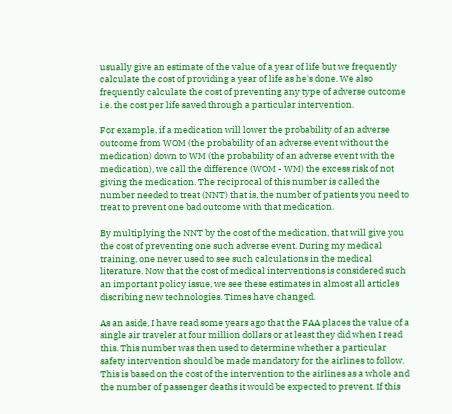usually give an estimate of the value of a year of life but we frequently calculate the cost of providing a year of life as he's done. We also frequently calculate the cost of preventing any type of adverse outcome i.e. the cost per life saved through a particular intervention.

For example, if a medication will lower the probability of an adverse outcome from WOM (the probability of an adverse event without the medication) down to WM (the probability of an adverse event with the medication), we call the difference (WOM - WM) the excess risk of not giving the medication. The reciprocal of this number is called the number needed to treat (NNT) that is, the number of patients you need to treat to prevent one bad outcome with that medication.

By multiplying the NNT by the cost of the medication, that will give you the cost of preventing one such adverse event. During my medical training, one never used to see such calculations in the medical literature. Now that the cost of medical interventions is considered such an important policy issue, we see these estimates in almost all articles discribing new technologies. Times have changed.

As an aside, I have read some years ago that the FAA places the value of a single air traveler at four million dollars or at least they did when I read this. This number was then used to determine whether a particular safety intervention should be made mandatory for the airlines to follow. This is based on the cost of the intervention to the airlines as a whole and the number of passenger deaths it would be expected to prevent. If this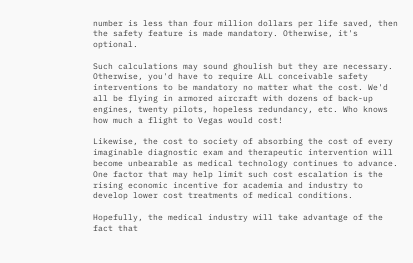number is less than four million dollars per life saved, then the safety feature is made mandatory. Otherwise, it's optional.

Such calculations may sound ghoulish but they are necessary. Otherwise, you'd have to require ALL conceivable safety interventions to be mandatory no matter what the cost. We'd all be flying in armored aircraft with dozens of back-up engines, twenty pilots, hopeless redundancy, etc. Who knows how much a flight to Vegas would cost!

Likewise, the cost to society of absorbing the cost of every imaginable diagnostic exam and therapeutic intervention will become unbearable as medical technology continues to advance. One factor that may help limit such cost escalation is the rising economic incentive for academia and industry to develop lower cost treatments of medical conditions.

Hopefully, the medical industry will take advantage of the fact that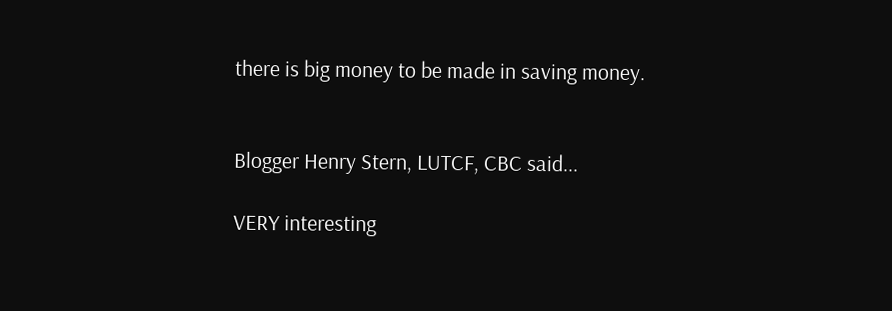there is big money to be made in saving money.


Blogger Henry Stern, LUTCF, CBC said...

VERY interesting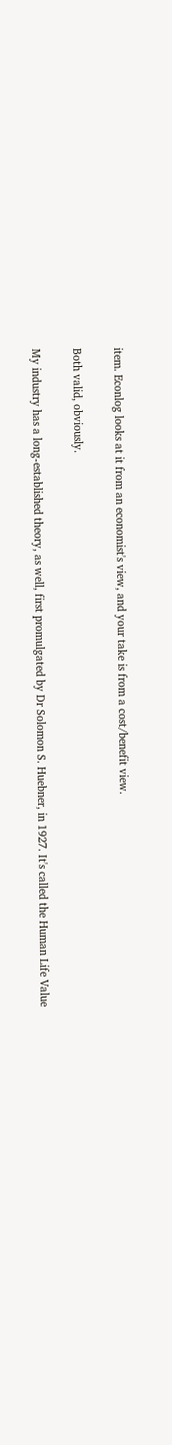item. Econlog looks at it from an economist's view, and your take is from a cost/benefit view.

Both valid, obviously.

My industry has a long-established theory, as well, first promulgated by Dr Solomon S. Huebner, in 1927. It's called the Human Life Value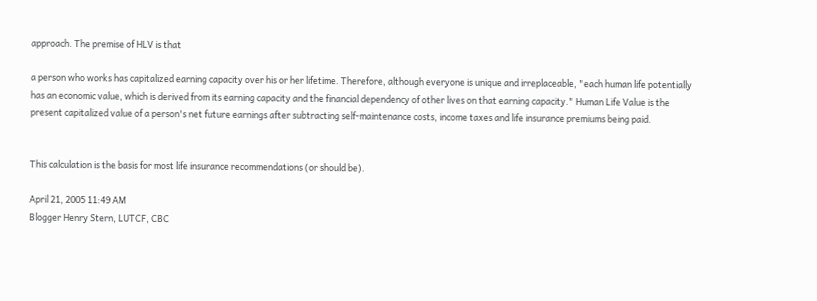approach. The premise of HLV is that

a person who works has capitalized earning capacity over his or her lifetime. Therefore, although everyone is unique and irreplaceable, "each human life potentially has an economic value, which is derived from its earning capacity and the financial dependency of other lives on that earning capacity." Human Life Value is the present capitalized value of a person's net future earnings after subtracting self-maintenance costs, income taxes and life insurance premiums being paid.


This calculation is the basis for most life insurance recommendations (or should be).

April 21, 2005 11:49 AM
Blogger Henry Stern, LUTCF, CBC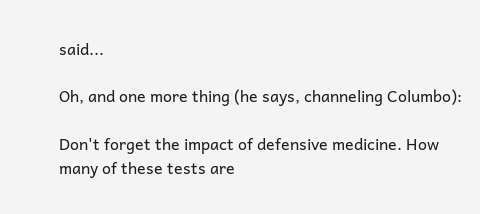said...

Oh, and one more thing (he says, channeling Columbo):

Don't forget the impact of defensive medicine. How many of these tests are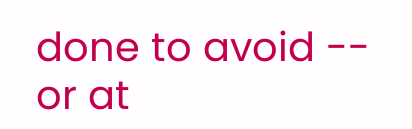done to avoid -- or at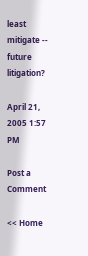least mitigate -- future litigation?

April 21, 2005 1:57 PM

Post a Comment

<< Home